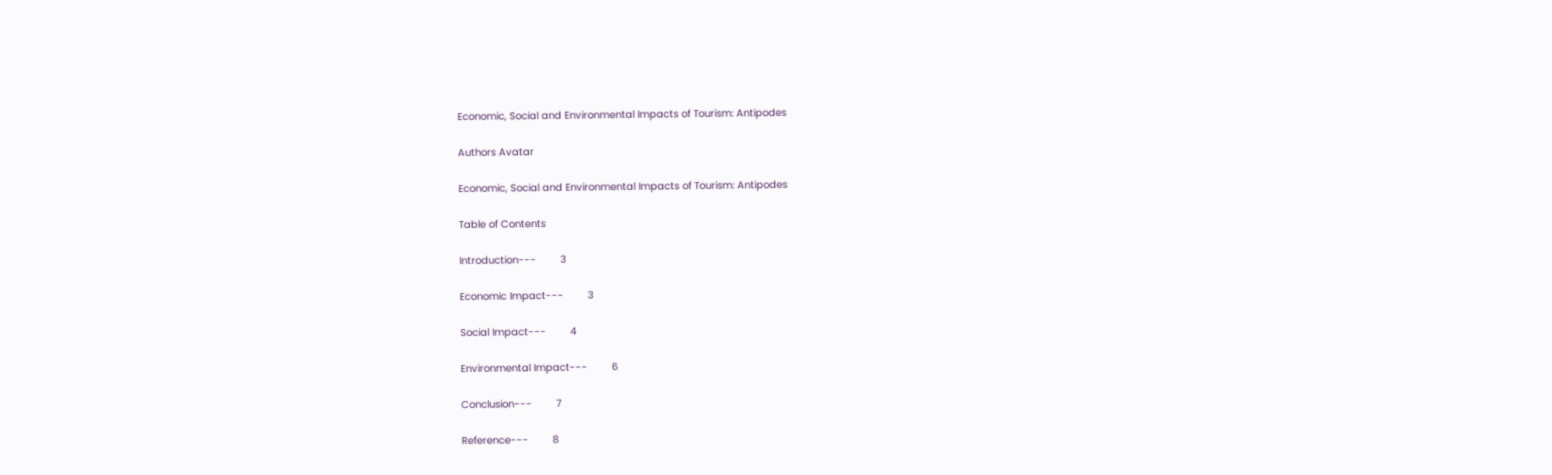Economic, Social and Environmental Impacts of Tourism: Antipodes

Authors Avatar

Economic, Social and Environmental Impacts of Tourism: Antipodes

Table of Contents

Introduction---        3

Economic Impact---        3

Social Impact---        4

Environmental Impact---        6

Conclusion---        7

Reference---        8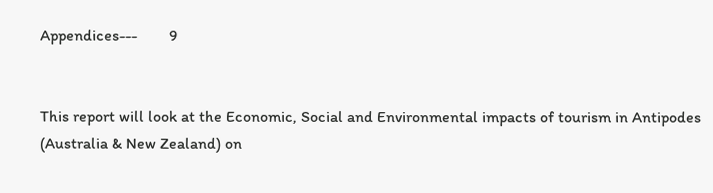Appendices---        9


This report will look at the Economic, Social and Environmental impacts of tourism in Antipodes (Australia & New Zealand) on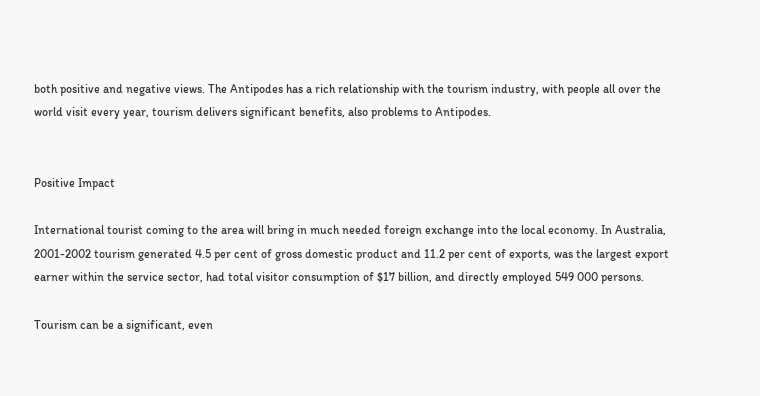both positive and negative views. The Antipodes has a rich relationship with the tourism industry, with people all over the world visit every year, tourism delivers significant benefits, also problems to Antipodes.


Positive Impact

International tourist coming to the area will bring in much needed foreign exchange into the local economy. In Australia, 2001-2002 tourism generated 4.5 per cent of gross domestic product and 11.2 per cent of exports, was the largest export earner within the service sector, had total visitor consumption of $17 billion, and directly employed 549 000 persons.

Tourism can be a significant, even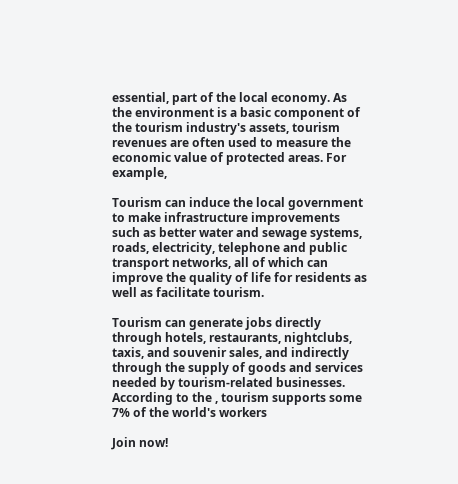essential, part of the local economy. As the environment is a basic component of the tourism industry's assets, tourism revenues are often used to measure the economic value of protected areas. For example,

Tourism can induce the local government to make infrastructure improvements such as better water and sewage systems, roads, electricity, telephone and public transport networks, all of which can improve the quality of life for residents as well as facilitate tourism.

Tourism can generate jobs directly through hotels, restaurants, nightclubs, taxis, and souvenir sales, and indirectly through the supply of goods and services needed by tourism-related businesses. According to the , tourism supports some 7% of the world's workers

Join now!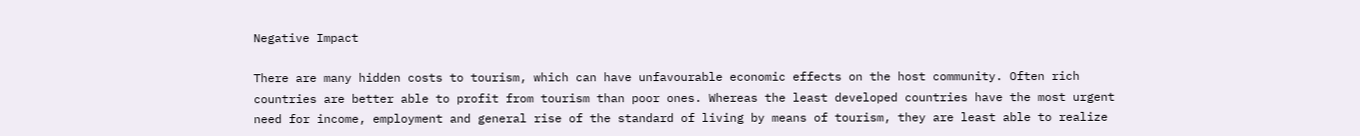Negative Impact

There are many hidden costs to tourism, which can have unfavourable economic effects on the host community. Often rich countries are better able to profit from tourism than poor ones. Whereas the least developed countries have the most urgent need for income, employment and general rise of the standard of living by means of tourism, they are least able to realize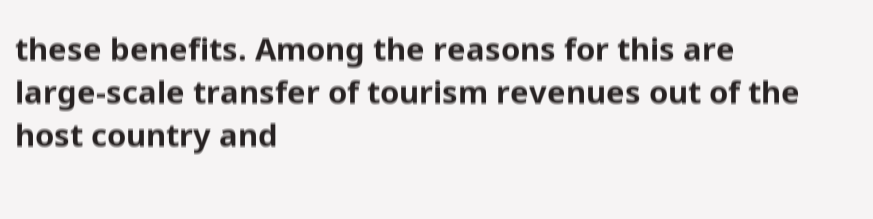these benefits. Among the reasons for this are large-scale transfer of tourism revenues out of the host country and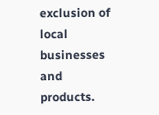exclusion of local businesses and products.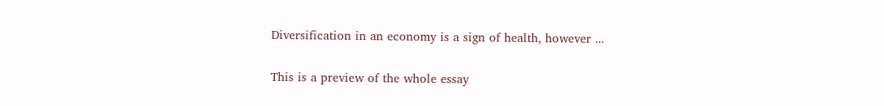Diversification in an economy is a sign of health, however ...

This is a preview of the whole essay